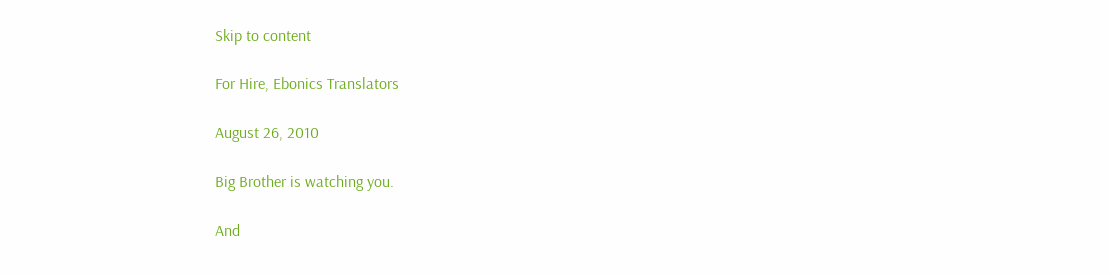Skip to content

For Hire, Ebonics Translators

August 26, 2010

Big Brother is watching you.

And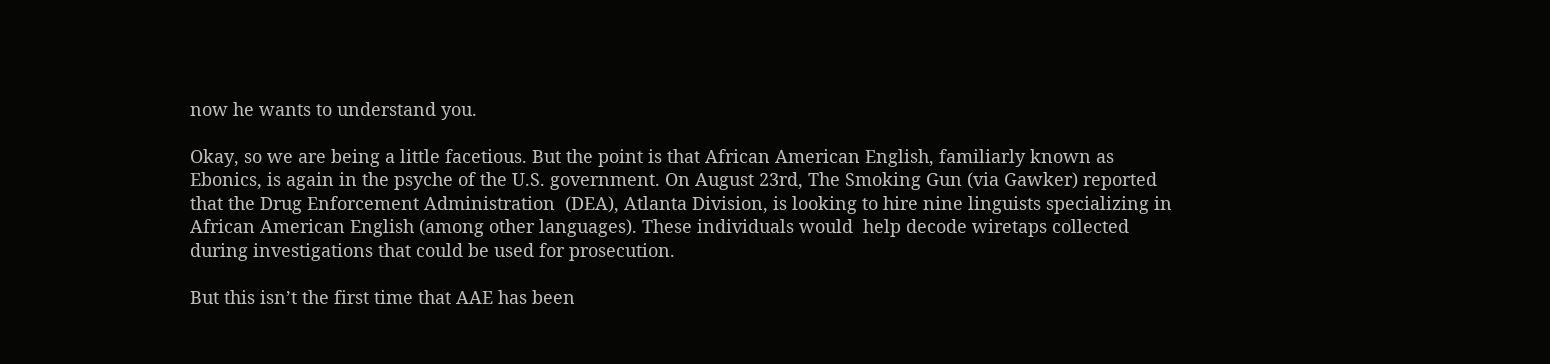now he wants to understand you.

Okay, so we are being a little facetious. But the point is that African American English, familiarly known as Ebonics, is again in the psyche of the U.S. government. On August 23rd, The Smoking Gun (via Gawker) reported that the Drug Enforcement Administration  (DEA), Atlanta Division, is looking to hire nine linguists specializing in African American English (among other languages). These individuals would  help decode wiretaps collected during investigations that could be used for prosecution.

But this isn’t the first time that AAE has been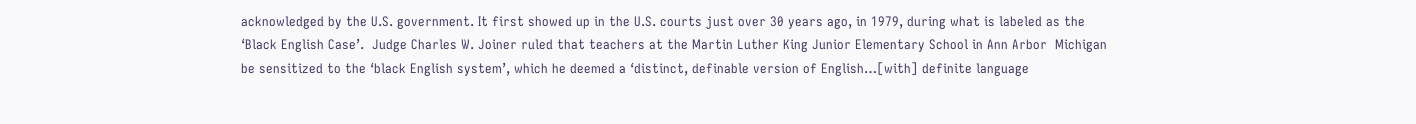acknowledged by the U.S. government. It first showed up in the U.S. courts just over 30 years ago, in 1979, during what is labeled as the ‘Black English Case’.  Judge Charles W. Joiner ruled that teachers at the Martin Luther King Junior Elementary School in Ann Arbor  Michigan be sensitized to the ‘black English system’, which he deemed a ‘distinct, definable version of English…[with] definite language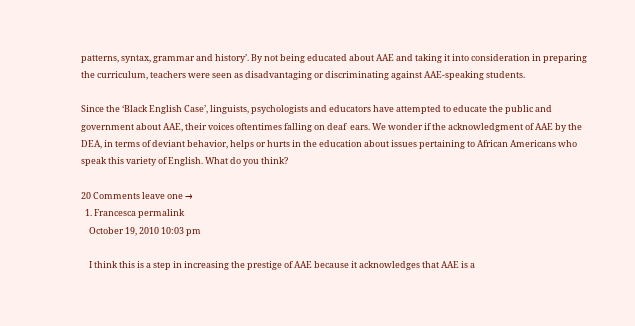patterns, syntax, grammar and history’. By not being educated about AAE and taking it into consideration in preparing the curriculum, teachers were seen as disadvantaging or discriminating against AAE-speaking students.

Since the ‘Black English Case’, linguists, psychologists and educators have attempted to educate the public and government about AAE, their voices oftentimes falling on deaf  ears. We wonder if the acknowledgment of AAE by the DEA, in terms of deviant behavior, helps or hurts in the education about issues pertaining to African Americans who speak this variety of English. What do you think?

20 Comments leave one →
  1. Francesca permalink
    October 19, 2010 10:03 pm

    I think this is a step in increasing the prestige of AAE because it acknowledges that AAE is a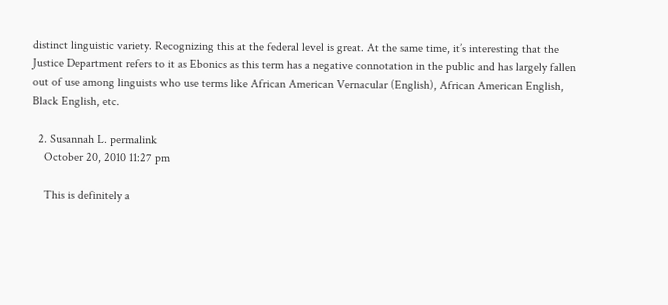distinct linguistic variety. Recognizing this at the federal level is great. At the same time, it’s interesting that the Justice Department refers to it as Ebonics as this term has a negative connotation in the public and has largely fallen out of use among linguists who use terms like African American Vernacular (English), African American English, Black English, etc.

  2. Susannah L. permalink
    October 20, 2010 11:27 pm

    This is definitely a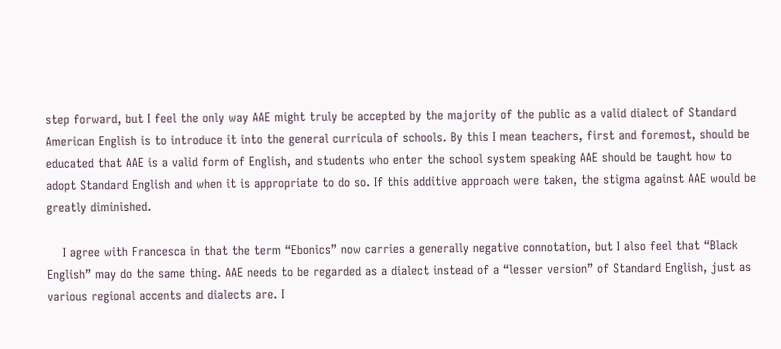step forward, but I feel the only way AAE might truly be accepted by the majority of the public as a valid dialect of Standard American English is to introduce it into the general curricula of schools. By this I mean teachers, first and foremost, should be educated that AAE is a valid form of English, and students who enter the school system speaking AAE should be taught how to adopt Standard English and when it is appropriate to do so. If this additive approach were taken, the stigma against AAE would be greatly diminished.

    I agree with Francesca in that the term “Ebonics” now carries a generally negative connotation, but I also feel that “Black English” may do the same thing. AAE needs to be regarded as a dialect instead of a “lesser version” of Standard English, just as various regional accents and dialects are. I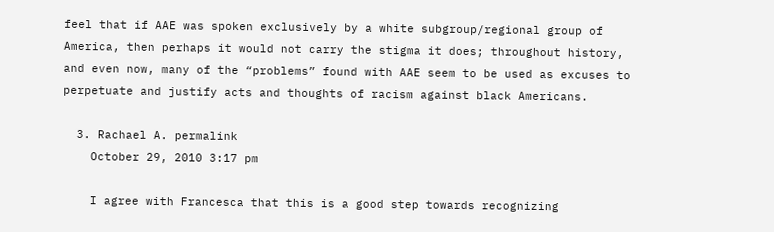feel that if AAE was spoken exclusively by a white subgroup/regional group of America, then perhaps it would not carry the stigma it does; throughout history, and even now, many of the “problems” found with AAE seem to be used as excuses to perpetuate and justify acts and thoughts of racism against black Americans.

  3. Rachael A. permalink
    October 29, 2010 3:17 pm

    I agree with Francesca that this is a good step towards recognizing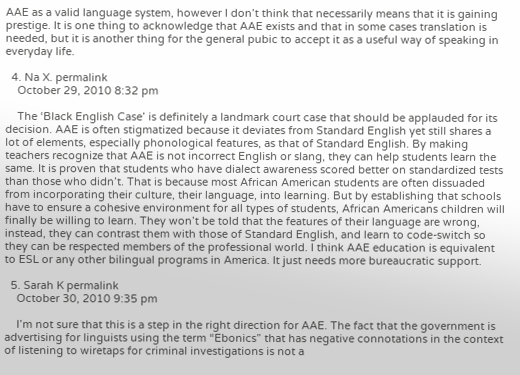AAE as a valid language system, however I don’t think that necessarily means that it is gaining prestige. It is one thing to acknowledge that AAE exists and that in some cases translation is needed, but it is another thing for the general pubic to accept it as a useful way of speaking in everyday life.

  4. Na X. permalink
    October 29, 2010 8:32 pm

    The ‘Black English Case’ is definitely a landmark court case that should be applauded for its decision. AAE is often stigmatized because it deviates from Standard English yet still shares a lot of elements, especially phonological features, as that of Standard English. By making teachers recognize that AAE is not incorrect English or slang, they can help students learn the same. It is proven that students who have dialect awareness scored better on standardized tests than those who didn’t. That is because most African American students are often dissuaded from incorporating their culture, their language, into learning. But by establishing that schools have to ensure a cohesive environment for all types of students, African Americans children will finally be willing to learn. They won’t be told that the features of their language are wrong, instead, they can contrast them with those of Standard English, and learn to code-switch so they can be respected members of the professional world. I think AAE education is equivalent to ESL or any other bilingual programs in America. It just needs more bureaucratic support.

  5. Sarah K permalink
    October 30, 2010 9:35 pm

    I’m not sure that this is a step in the right direction for AAE. The fact that the government is advertising for linguists using the term “Ebonics” that has negative connotations in the context of listening to wiretaps for criminal investigations is not a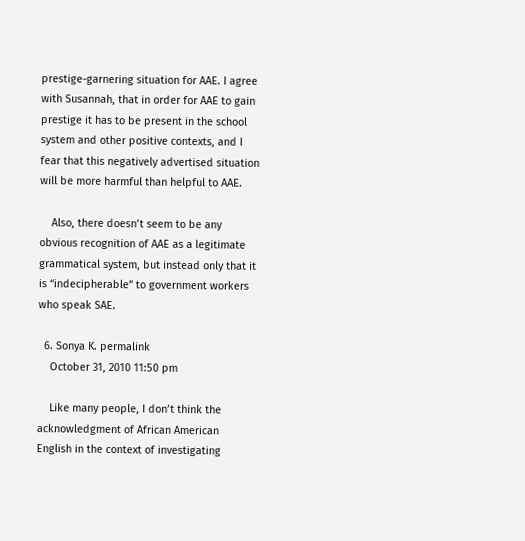prestige-garnering situation for AAE. I agree with Susannah, that in order for AAE to gain prestige it has to be present in the school system and other positive contexts, and I fear that this negatively advertised situation will be more harmful than helpful to AAE.

    Also, there doesn’t seem to be any obvious recognition of AAE as a legitimate grammatical system, but instead only that it is “indecipherable” to government workers who speak SAE.

  6. Sonya K. permalink
    October 31, 2010 11:50 pm

    Like many people, I don’t think the acknowledgment of African American English in the context of investigating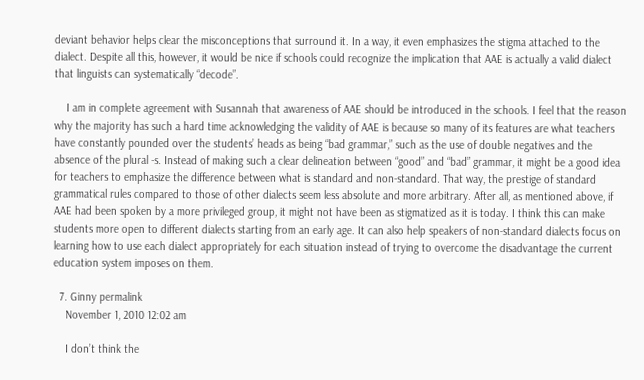deviant behavior helps clear the misconceptions that surround it. In a way, it even emphasizes the stigma attached to the dialect. Despite all this, however, it would be nice if schools could recognize the implication that AAE is actually a valid dialect that linguists can systematically “decode”.

    I am in complete agreement with Susannah that awareness of AAE should be introduced in the schools. I feel that the reason why the majority has such a hard time acknowledging the validity of AAE is because so many of its features are what teachers have constantly pounded over the students’ heads as being “bad grammar,” such as the use of double negatives and the absence of the plural -s. Instead of making such a clear delineation between “good” and “bad” grammar, it might be a good idea for teachers to emphasize the difference between what is standard and non-standard. That way, the prestige of standard grammatical rules compared to those of other dialects seem less absolute and more arbitrary. After all, as mentioned above, if AAE had been spoken by a more privileged group, it might not have been as stigmatized as it is today. I think this can make students more open to different dialects starting from an early age. It can also help speakers of non-standard dialects focus on learning how to use each dialect appropriately for each situation instead of trying to overcome the disadvantage the current education system imposes on them.

  7. Ginny permalink
    November 1, 2010 12:02 am

    I don’t think the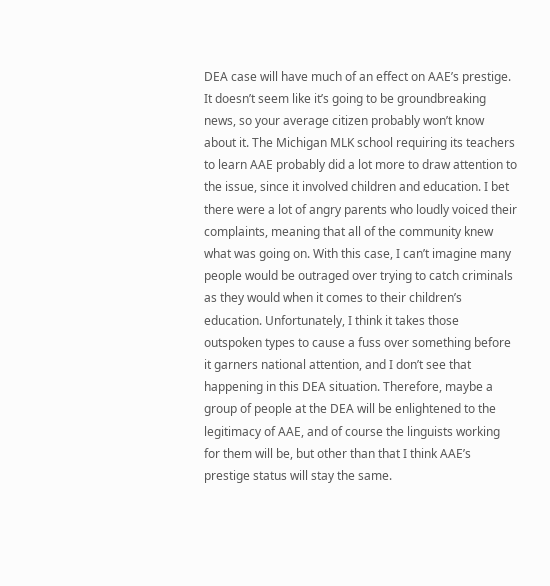DEA case will have much of an effect on AAE’s prestige. It doesn’t seem like it’s going to be groundbreaking news, so your average citizen probably won’t know about it. The Michigan MLK school requiring its teachers to learn AAE probably did a lot more to draw attention to the issue, since it involved children and education. I bet there were a lot of angry parents who loudly voiced their complaints, meaning that all of the community knew what was going on. With this case, I can’t imagine many people would be outraged over trying to catch criminals as they would when it comes to their children’s education. Unfortunately, I think it takes those outspoken types to cause a fuss over something before it garners national attention, and I don’t see that happening in this DEA situation. Therefore, maybe a group of people at the DEA will be enlightened to the legitimacy of AAE, and of course the linguists working for them will be, but other than that I think AAE’s prestige status will stay the same.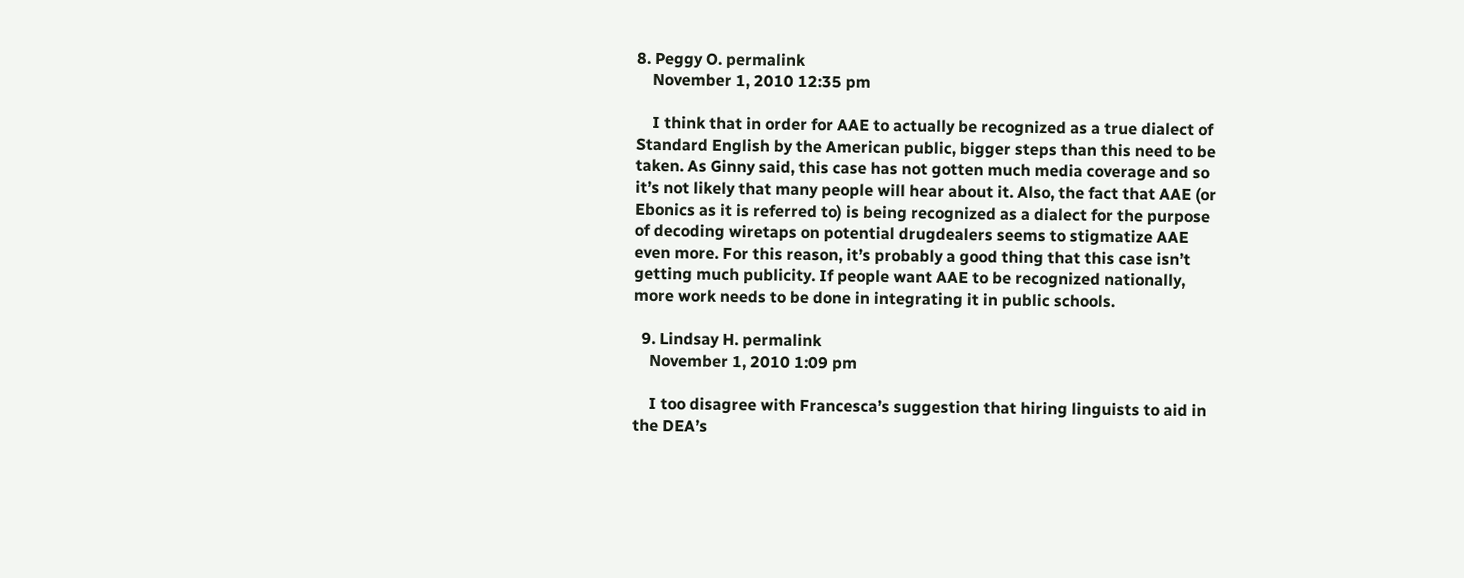8. Peggy O. permalink
    November 1, 2010 12:35 pm

    I think that in order for AAE to actually be recognized as a true dialect of Standard English by the American public, bigger steps than this need to be taken. As Ginny said, this case has not gotten much media coverage and so it’s not likely that many people will hear about it. Also, the fact that AAE (or Ebonics as it is referred to) is being recognized as a dialect for the purpose of decoding wiretaps on potential drugdealers seems to stigmatize AAE even more. For this reason, it’s probably a good thing that this case isn’t getting much publicity. If people want AAE to be recognized nationally, more work needs to be done in integrating it in public schools.

  9. Lindsay H. permalink
    November 1, 2010 1:09 pm

    I too disagree with Francesca’s suggestion that hiring linguists to aid in the DEA’s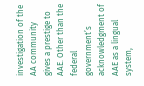investigation of the AA community gives a prestige to AAE. Other than the federal government’s acknowledgment of AAE as a lingual system,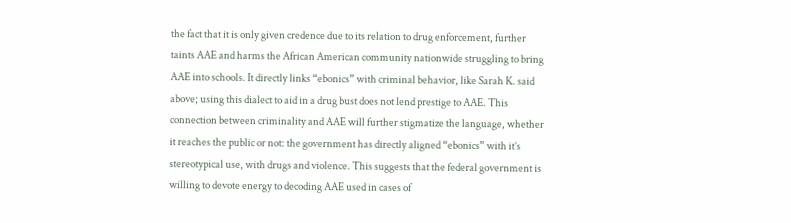the fact that it is only given credence due to its relation to drug enforcement, further taints AAE and harms the African American community nationwide struggling to bring AAE into schools. It directly links “ebonics” with criminal behavior, like Sarah K. said above; using this dialect to aid in a drug bust does not lend prestige to AAE. This connection between criminality and AAE will further stigmatize the language, whether it reaches the public or not: the government has directly aligned “ebonics” with it’s stereotypical use, with drugs and violence. This suggests that the federal government is willing to devote energy to decoding AAE used in cases of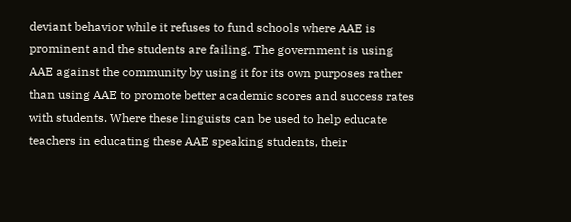deviant behavior while it refuses to fund schools where AAE is prominent and the students are failing. The government is using AAE against the community by using it for its own purposes rather than using AAE to promote better academic scores and success rates with students. Where these linguists can be used to help educate teachers in educating these AAE speaking students, their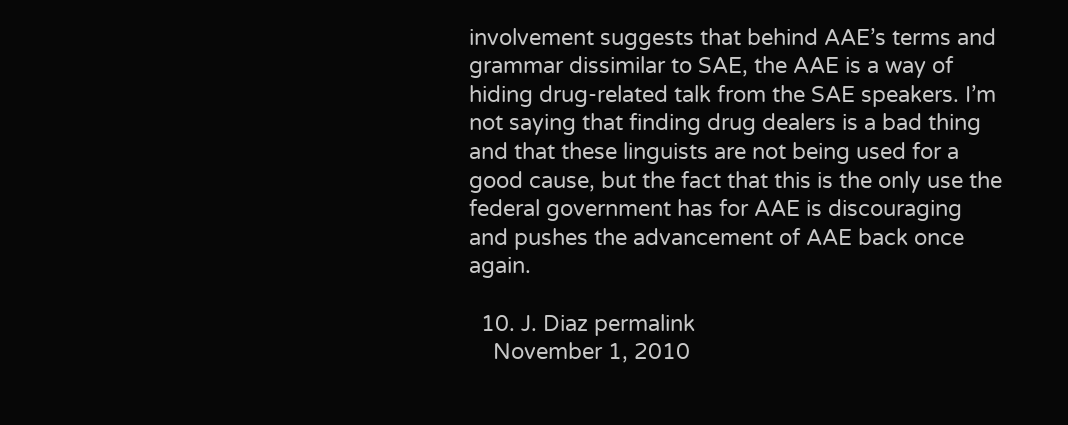involvement suggests that behind AAE’s terms and grammar dissimilar to SAE, the AAE is a way of hiding drug-related talk from the SAE speakers. I’m not saying that finding drug dealers is a bad thing and that these linguists are not being used for a good cause, but the fact that this is the only use the federal government has for AAE is discouraging and pushes the advancement of AAE back once again.

  10. J. Diaz permalink
    November 1, 2010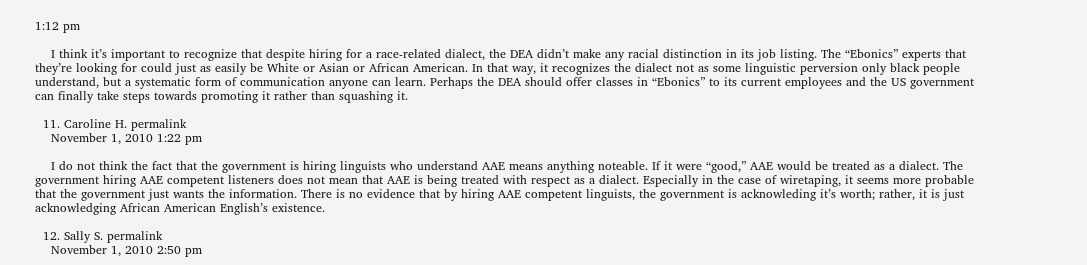1:12 pm

    I think it’s important to recognize that despite hiring for a race-related dialect, the DEA didn’t make any racial distinction in its job listing. The “Ebonics” experts that they’re looking for could just as easily be White or Asian or African American. In that way, it recognizes the dialect not as some linguistic perversion only black people understand, but a systematic form of communication anyone can learn. Perhaps the DEA should offer classes in “Ebonics” to its current employees and the US government can finally take steps towards promoting it rather than squashing it.

  11. Caroline H. permalink
    November 1, 2010 1:22 pm

    I do not think the fact that the government is hiring linguists who understand AAE means anything noteable. If it were “good,” AAE would be treated as a dialect. The government hiring AAE competent listeners does not mean that AAE is being treated with respect as a dialect. Especially in the case of wiretaping, it seems more probable that the government just wants the information. There is no evidence that by hiring AAE competent linguists, the government is acknowleding it’s worth; rather, it is just acknowledging African American English’s existence.

  12. Sally S. permalink
    November 1, 2010 2:50 pm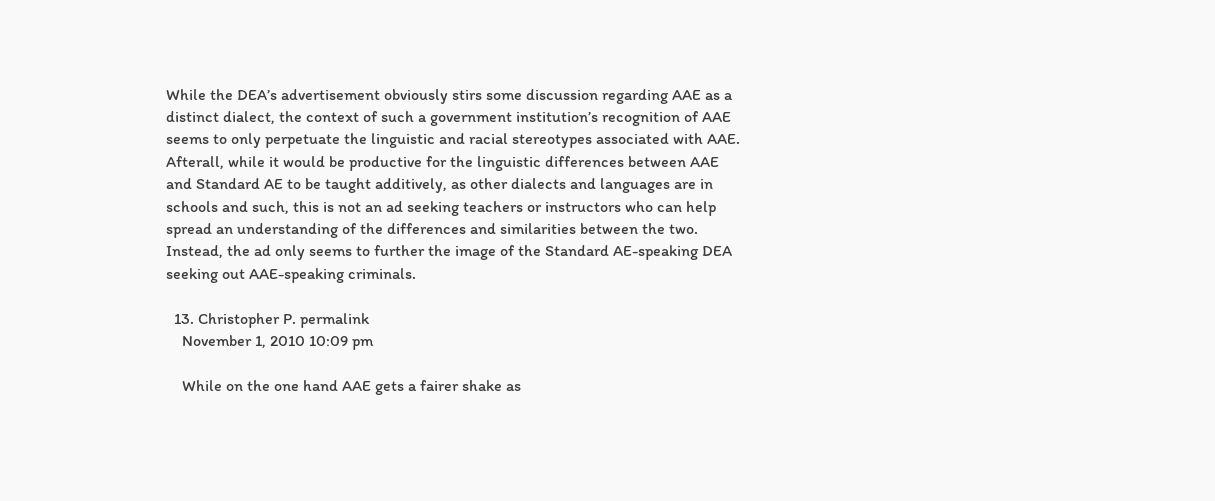While the DEA’s advertisement obviously stirs some discussion regarding AAE as a distinct dialect, the context of such a government institution’s recognition of AAE seems to only perpetuate the linguistic and racial stereotypes associated with AAE. Afterall, while it would be productive for the linguistic differences between AAE and Standard AE to be taught additively, as other dialects and languages are in schools and such, this is not an ad seeking teachers or instructors who can help spread an understanding of the differences and similarities between the two. Instead, the ad only seems to further the image of the Standard AE-speaking DEA seeking out AAE-speaking criminals.

  13. Christopher P. permalink
    November 1, 2010 10:09 pm

    While on the one hand AAE gets a fairer shake as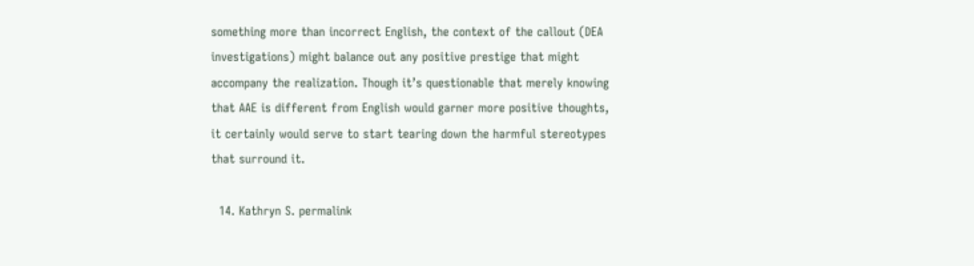something more than incorrect English, the context of the callout (DEA investigations) might balance out any positive prestige that might accompany the realization. Though it’s questionable that merely knowing that AAE is different from English would garner more positive thoughts, it certainly would serve to start tearing down the harmful stereotypes that surround it.

  14. Kathryn S. permalink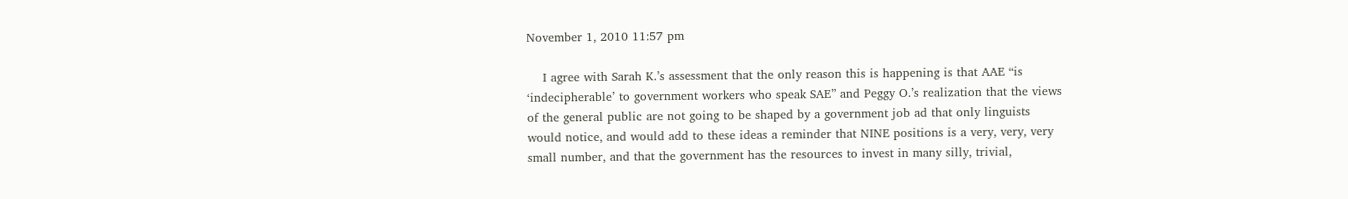November 1, 2010 11:57 pm

    I agree with Sarah K.’s assessment that the only reason this is happening is that AAE “is ‘indecipherable’ to government workers who speak SAE” and Peggy O.’s realization that the views of the general public are not going to be shaped by a government job ad that only linguists would notice, and would add to these ideas a reminder that NINE positions is a very, very, very small number, and that the government has the resources to invest in many silly, trivial,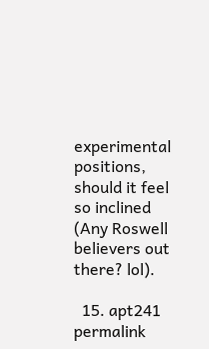experimental positions, should it feel so inclined (Any Roswell believers out there? lol).

  15. apt241 permalink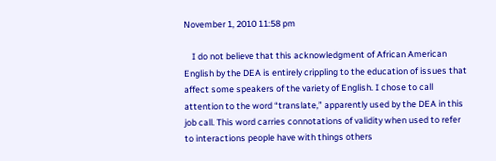November 1, 2010 11:58 pm

    I do not believe that this acknowledgment of African American English by the DEA is entirely crippling to the education of issues that affect some speakers of the variety of English. I chose to call attention to the word “translate,” apparently used by the DEA in this job call. This word carries connotations of validity when used to refer to interactions people have with things others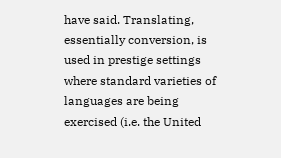have said. Translating, essentially conversion, is used in prestige settings where standard varieties of languages are being exercised (i.e. the United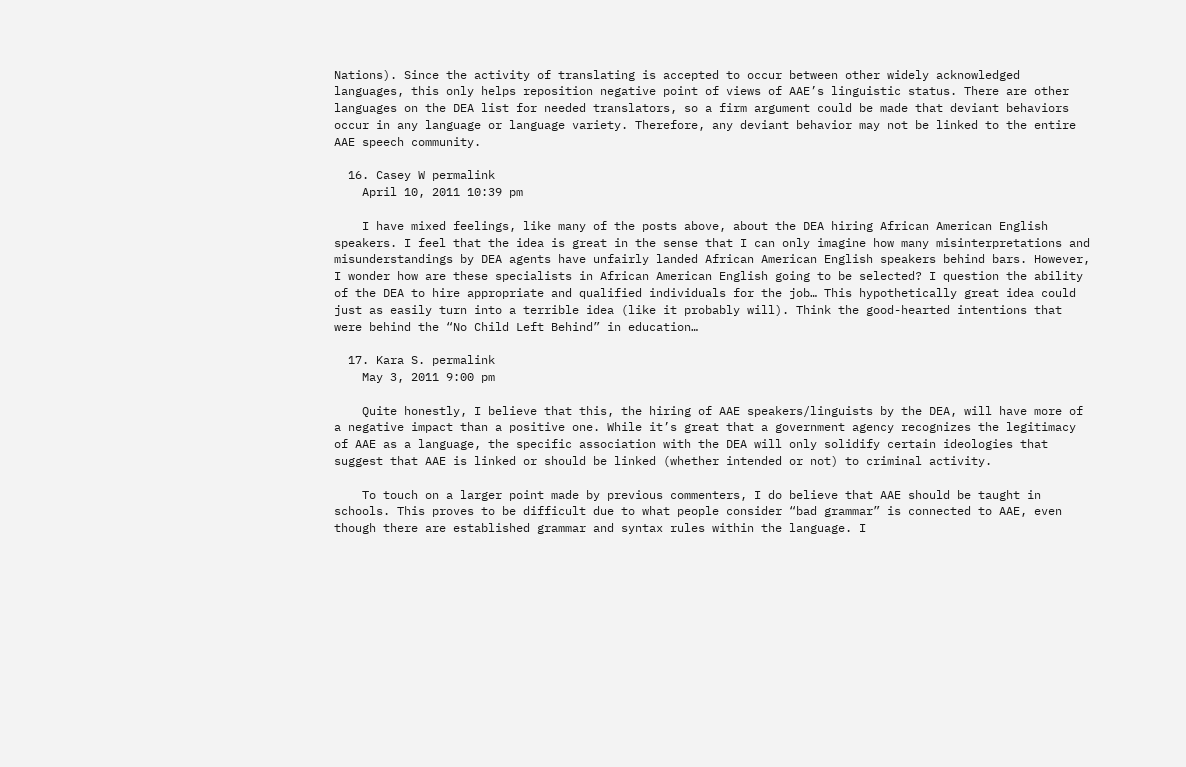Nations). Since the activity of translating is accepted to occur between other widely acknowledged languages, this only helps reposition negative point of views of AAE’s linguistic status. There are other languages on the DEA list for needed translators, so a firm argument could be made that deviant behaviors occur in any language or language variety. Therefore, any deviant behavior may not be linked to the entire AAE speech community.

  16. Casey W permalink
    April 10, 2011 10:39 pm

    I have mixed feelings, like many of the posts above, about the DEA hiring African American English speakers. I feel that the idea is great in the sense that I can only imagine how many misinterpretations and misunderstandings by DEA agents have unfairly landed African American English speakers behind bars. However, I wonder how are these specialists in African American English going to be selected? I question the ability of the DEA to hire appropriate and qualified individuals for the job… This hypothetically great idea could just as easily turn into a terrible idea (like it probably will). Think the good-hearted intentions that were behind the “No Child Left Behind” in education…

  17. Kara S. permalink
    May 3, 2011 9:00 pm

    Quite honestly, I believe that this, the hiring of AAE speakers/linguists by the DEA, will have more of a negative impact than a positive one. While it’s great that a government agency recognizes the legitimacy of AAE as a language, the specific association with the DEA will only solidify certain ideologies that suggest that AAE is linked or should be linked (whether intended or not) to criminal activity.

    To touch on a larger point made by previous commenters, I do believe that AAE should be taught in schools. This proves to be difficult due to what people consider “bad grammar” is connected to AAE, even though there are established grammar and syntax rules within the language. I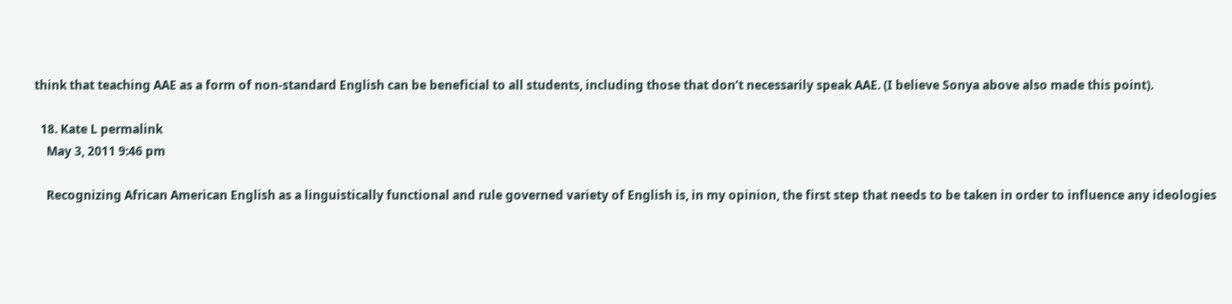think that teaching AAE as a form of non-standard English can be beneficial to all students, including those that don’t necessarily speak AAE. (I believe Sonya above also made this point).

  18. Kate L permalink
    May 3, 2011 9:46 pm

    Recognizing African American English as a linguistically functional and rule governed variety of English is, in my opinion, the first step that needs to be taken in order to influence any ideologies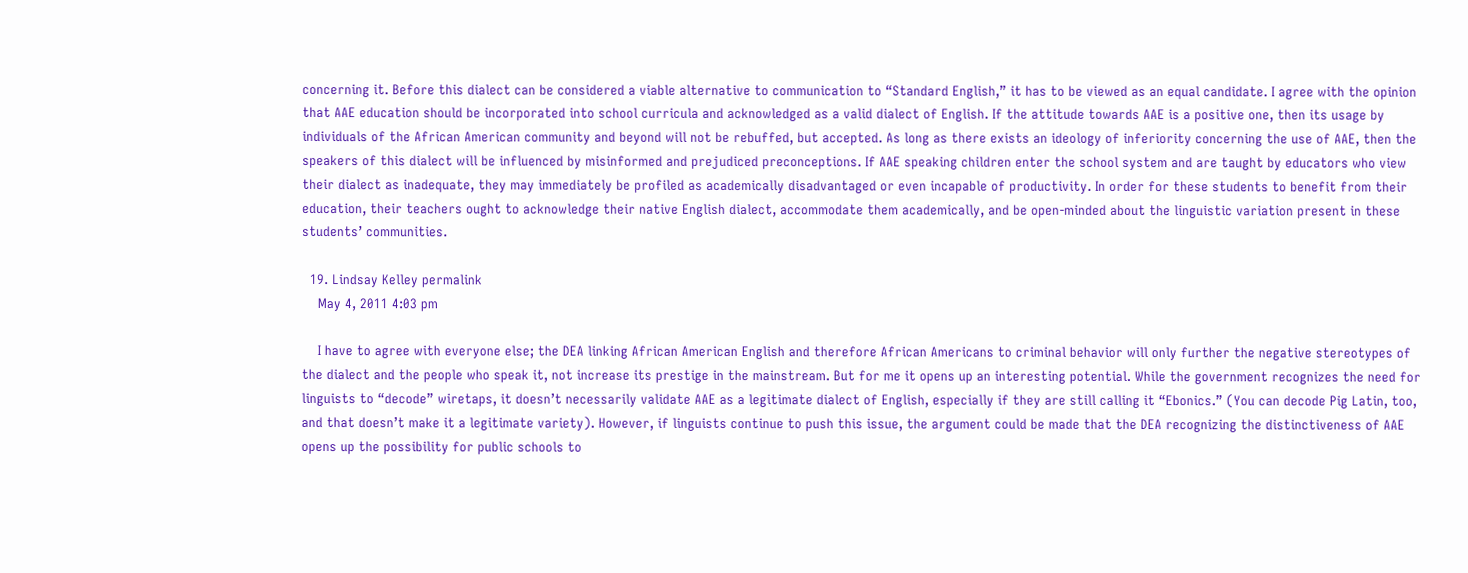concerning it. Before this dialect can be considered a viable alternative to communication to “Standard English,” it has to be viewed as an equal candidate. I agree with the opinion that AAE education should be incorporated into school curricula and acknowledged as a valid dialect of English. If the attitude towards AAE is a positive one, then its usage by individuals of the African American community and beyond will not be rebuffed, but accepted. As long as there exists an ideology of inferiority concerning the use of AAE, then the speakers of this dialect will be influenced by misinformed and prejudiced preconceptions. If AAE speaking children enter the school system and are taught by educators who view their dialect as inadequate, they may immediately be profiled as academically disadvantaged or even incapable of productivity. In order for these students to benefit from their education, their teachers ought to acknowledge their native English dialect, accommodate them academically, and be open-minded about the linguistic variation present in these students’ communities.

  19. Lindsay Kelley permalink
    May 4, 2011 4:03 pm

    I have to agree with everyone else; the DEA linking African American English and therefore African Americans to criminal behavior will only further the negative stereotypes of the dialect and the people who speak it, not increase its prestige in the mainstream. But for me it opens up an interesting potential. While the government recognizes the need for linguists to “decode” wiretaps, it doesn’t necessarily validate AAE as a legitimate dialect of English, especially if they are still calling it “Ebonics.” (You can decode Pig Latin, too, and that doesn’t make it a legitimate variety). However, if linguists continue to push this issue, the argument could be made that the DEA recognizing the distinctiveness of AAE opens up the possibility for public schools to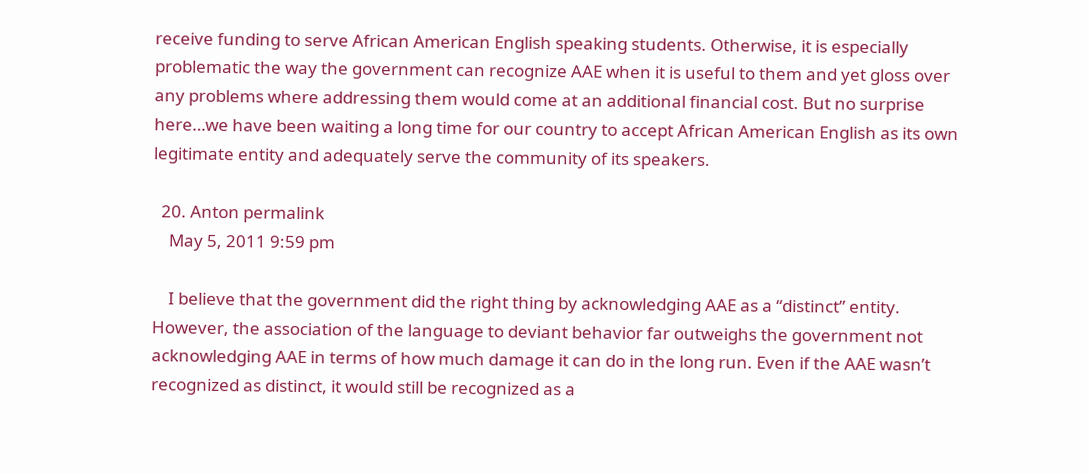receive funding to serve African American English speaking students. Otherwise, it is especially problematic the way the government can recognize AAE when it is useful to them and yet gloss over any problems where addressing them would come at an additional financial cost. But no surprise here…we have been waiting a long time for our country to accept African American English as its own legitimate entity and adequately serve the community of its speakers.

  20. Anton permalink
    May 5, 2011 9:59 pm

    I believe that the government did the right thing by acknowledging AAE as a “distinct” entity. However, the association of the language to deviant behavior far outweighs the government not acknowledging AAE in terms of how much damage it can do in the long run. Even if the AAE wasn’t recognized as distinct, it would still be recognized as a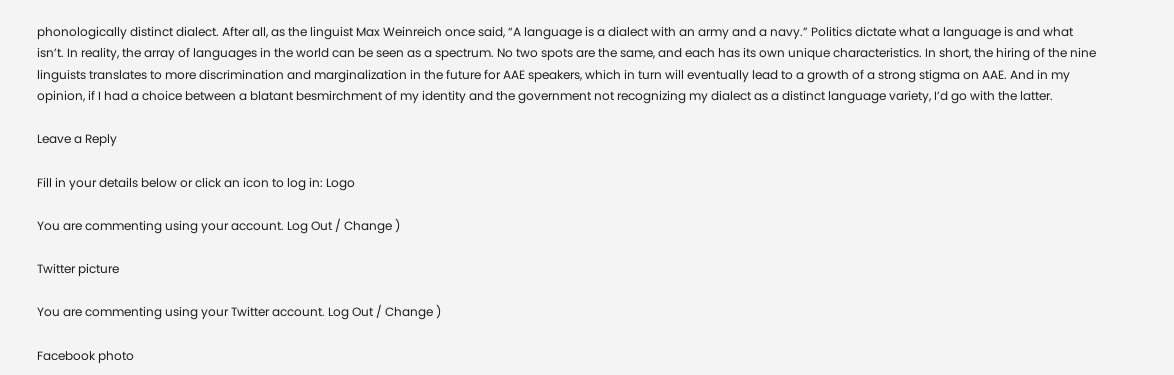phonologically distinct dialect. After all, as the linguist Max Weinreich once said, “A language is a dialect with an army and a navy.” Politics dictate what a language is and what isn’t. In reality, the array of languages in the world can be seen as a spectrum. No two spots are the same, and each has its own unique characteristics. In short, the hiring of the nine linguists translates to more discrimination and marginalization in the future for AAE speakers, which in turn will eventually lead to a growth of a strong stigma on AAE. And in my opinion, if I had a choice between a blatant besmirchment of my identity and the government not recognizing my dialect as a distinct language variety, I’d go with the latter.

Leave a Reply

Fill in your details below or click an icon to log in: Logo

You are commenting using your account. Log Out / Change )

Twitter picture

You are commenting using your Twitter account. Log Out / Change )

Facebook photo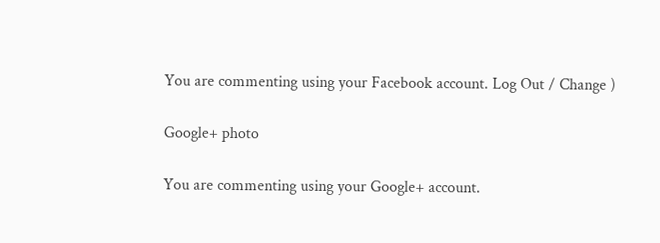You are commenting using your Facebook account. Log Out / Change )

Google+ photo

You are commenting using your Google+ account.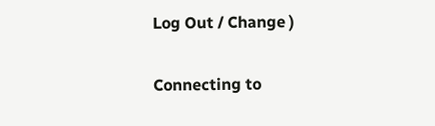Log Out / Change )

Connecting to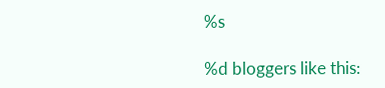%s

%d bloggers like this: